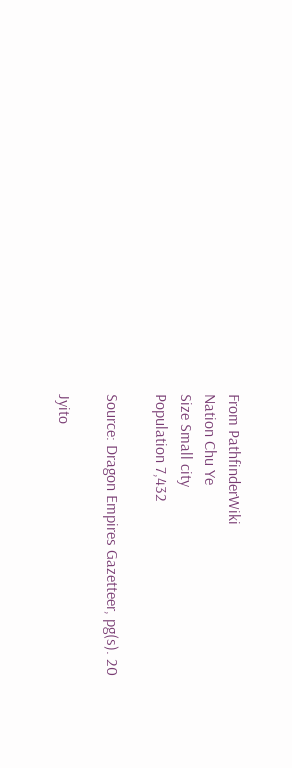From PathfinderWiki
Nation Chu Ye
Size Small city
Population 7,432

Source: Dragon Empires Gazetteer, pg(s). 20

Jyito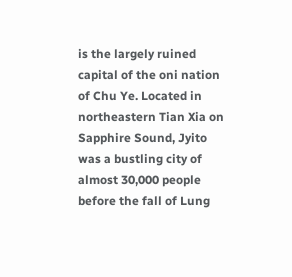is the largely ruined capital of the oni nation of Chu Ye. Located in northeastern Tian Xia on Sapphire Sound, Jyito was a bustling city of almost 30,000 people before the fall of Lung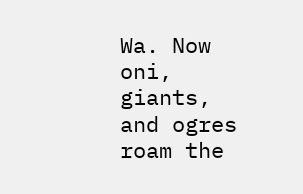Wa. Now oni, giants, and ogres roam the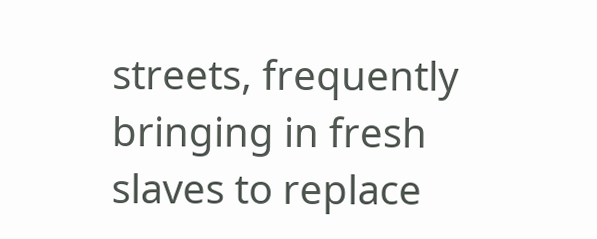streets, frequently bringing in fresh slaves to replace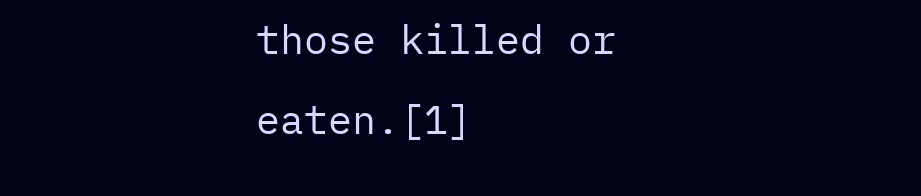those killed or eaten.[1]